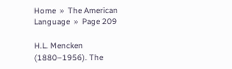Home  »  The American Language  »  Page 209

H.L. Mencken (1880–1956). The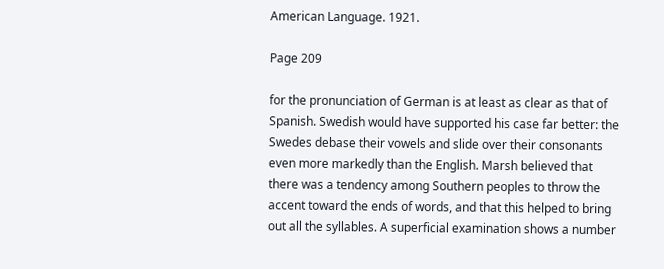American Language. 1921.

Page 209

for the pronunciation of German is at least as clear as that of Spanish. Swedish would have supported his case far better: the Swedes debase their vowels and slide over their consonants even more markedly than the English. Marsh believed that there was a tendency among Southern peoples to throw the accent toward the ends of words, and that this helped to bring out all the syllables. A superficial examination shows a number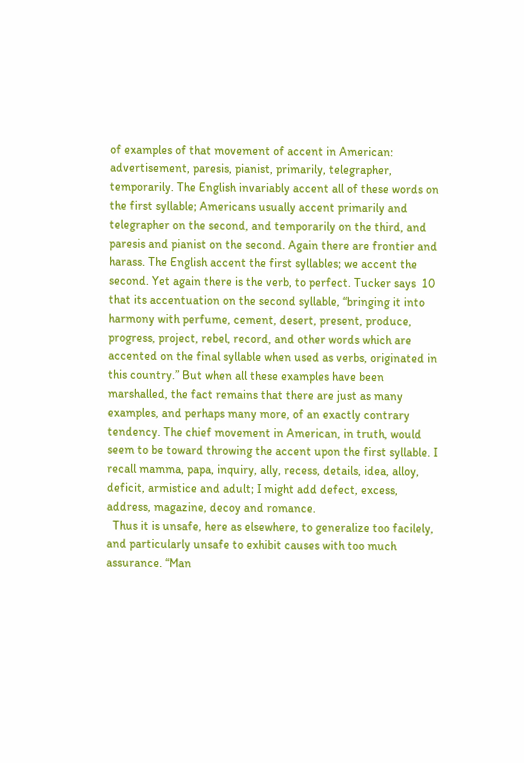of examples of that movement of accent in American: advertisement, paresis, pianist, primarily, telegrapher, temporarily. The English invariably accent all of these words on the first syllable; Americans usually accent primarily and telegrapher on the second, and temporarily on the third, and paresis and pianist on the second. Again there are frontier and harass. The English accent the first syllables; we accent the second. Yet again there is the verb, to perfect. Tucker says  10 that its accentuation on the second syllable, “bringing it into harmony with perfume, cement, desert, present, produce, progress, project, rebel, record, and other words which are accented on the final syllable when used as verbs, originated in this country.” But when all these examples have been marshalled, the fact remains that there are just as many examples, and perhaps many more, of an exactly contrary tendency. The chief movement in American, in truth, would seem to be toward throwing the accent upon the first syllable. I recall mamma, papa, inquiry, ally, recess, details, idea, alloy, deficit, armistice and adult; I might add defect, excess, address, magazine, decoy and romance.
  Thus it is unsafe, here as elsewhere, to generalize too facilely, and particularly unsafe to exhibit causes with too much assurance. “Man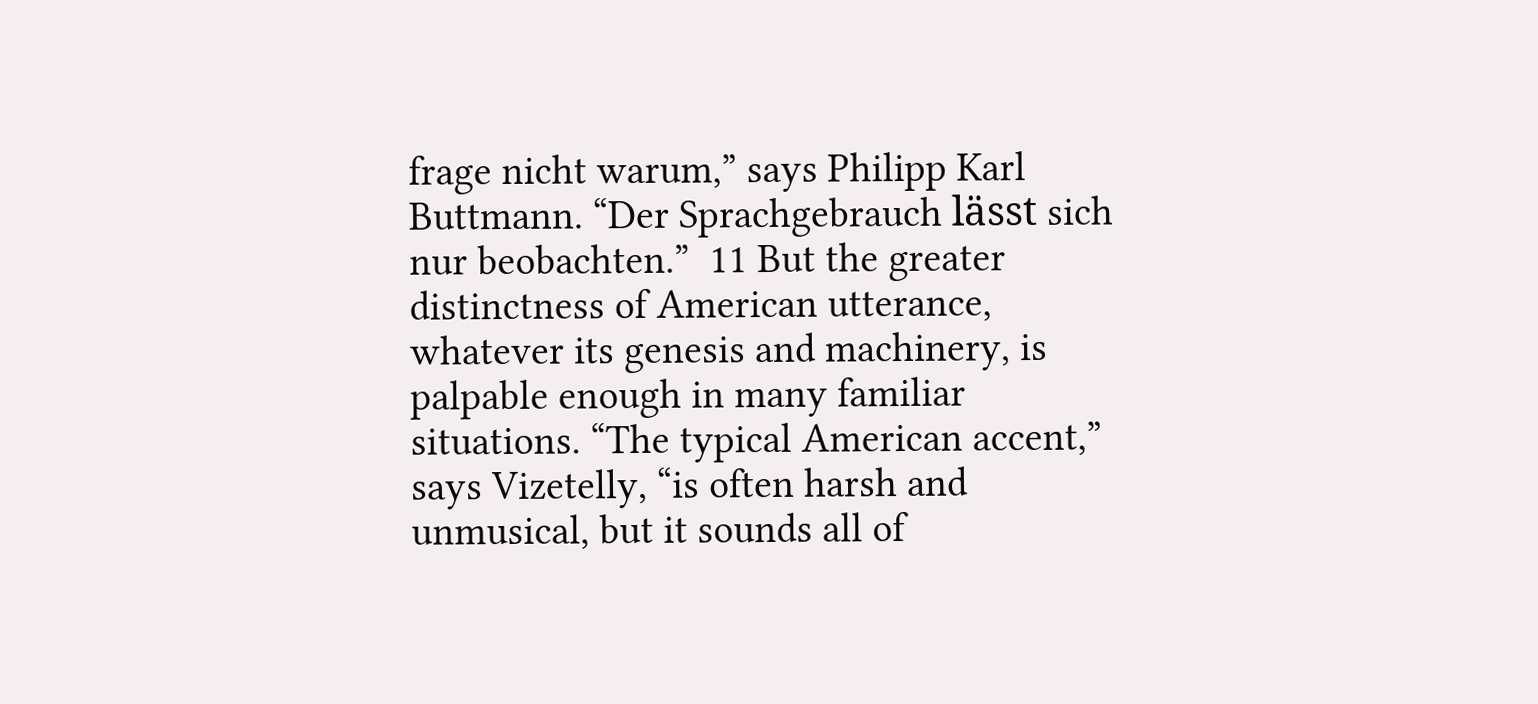frage nicht warum,” says Philipp Karl Buttmann. “Der Sprachgebrauch lässt sich nur beobachten.”  11 But the greater distinctness of American utterance, whatever its genesis and machinery, is palpable enough in many familiar situations. “The typical American accent,” says Vizetelly, “is often harsh and unmusical, but it sounds all of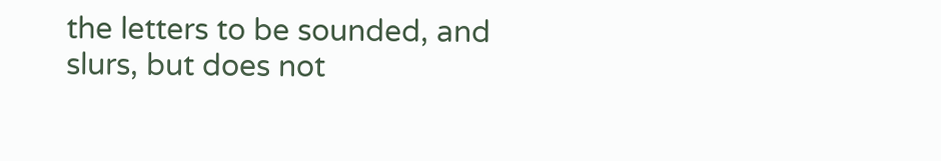the letters to be sounded, and slurs, but does not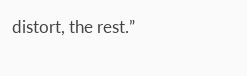distort, the rest.”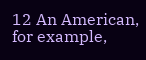12 An American, for example,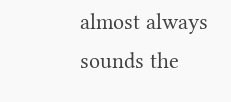almost always sounds the